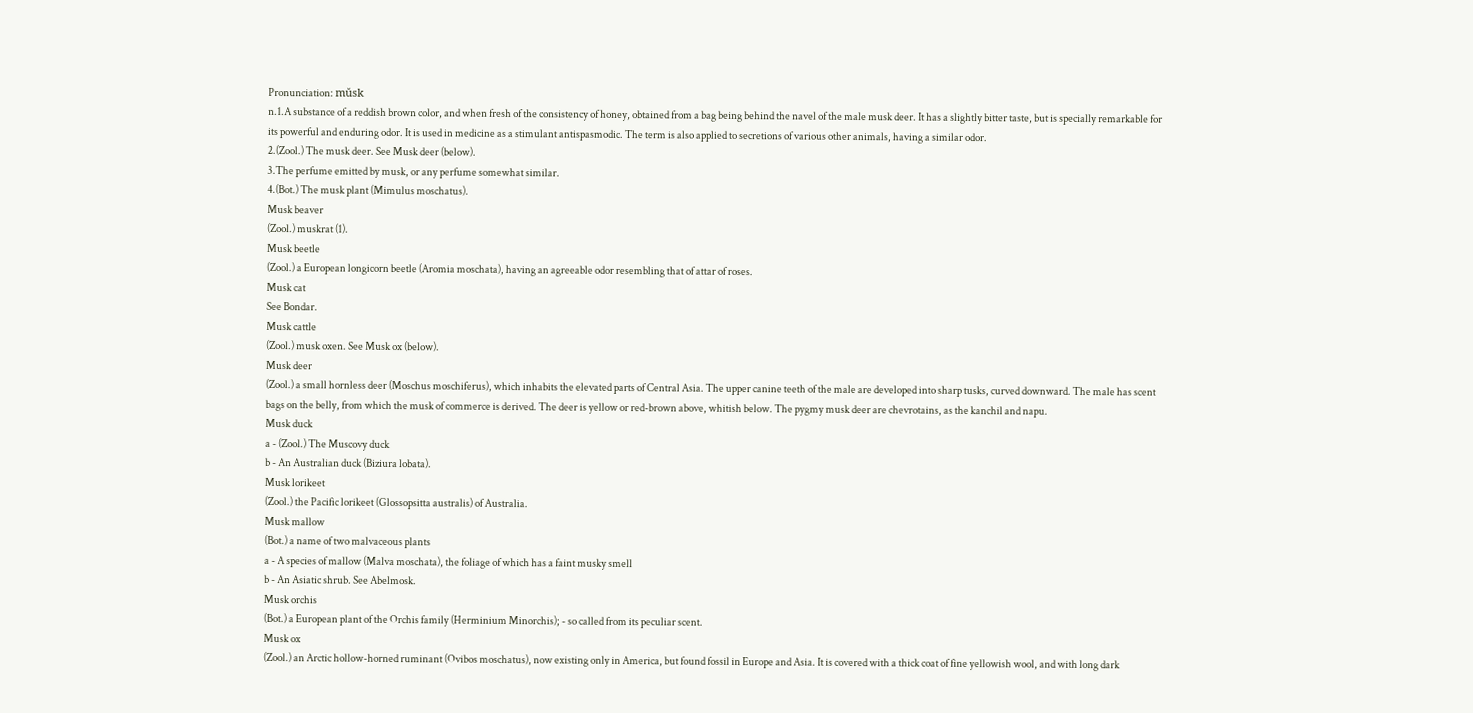Pronunciation: mŭsk
n.1.A substance of a reddish brown color, and when fresh of the consistency of honey, obtained from a bag being behind the navel of the male musk deer. It has a slightly bitter taste, but is specially remarkable for its powerful and enduring odor. It is used in medicine as a stimulant antispasmodic. The term is also applied to secretions of various other animals, having a similar odor.
2.(Zool.) The musk deer. See Musk deer (below).
3.The perfume emitted by musk, or any perfume somewhat similar.
4.(Bot.) The musk plant (Mimulus moschatus).
Musk beaver
(Zool.) muskrat (1).
Musk beetle
(Zool.) a European longicorn beetle (Aromia moschata), having an agreeable odor resembling that of attar of roses.
Musk cat
See Bondar.
Musk cattle
(Zool.) musk oxen. See Musk ox (below).
Musk deer
(Zool.) a small hornless deer (Moschus moschiferus), which inhabits the elevated parts of Central Asia. The upper canine teeth of the male are developed into sharp tusks, curved downward. The male has scent bags on the belly, from which the musk of commerce is derived. The deer is yellow or red-brown above, whitish below. The pygmy musk deer are chevrotains, as the kanchil and napu.
Musk duck
a - (Zool.) The Muscovy duck
b - An Australian duck (Biziura lobata).
Musk lorikeet
(Zool.) the Pacific lorikeet (Glossopsitta australis) of Australia.
Musk mallow
(Bot.) a name of two malvaceous plants
a - A species of mallow (Malva moschata), the foliage of which has a faint musky smell
b - An Asiatic shrub. See Abelmosk.
Musk orchis
(Bot.) a European plant of the Orchis family (Herminium Minorchis); - so called from its peculiar scent.
Musk ox
(Zool.) an Arctic hollow-horned ruminant (Ovibos moschatus), now existing only in America, but found fossil in Europe and Asia. It is covered with a thick coat of fine yellowish wool, and with long dark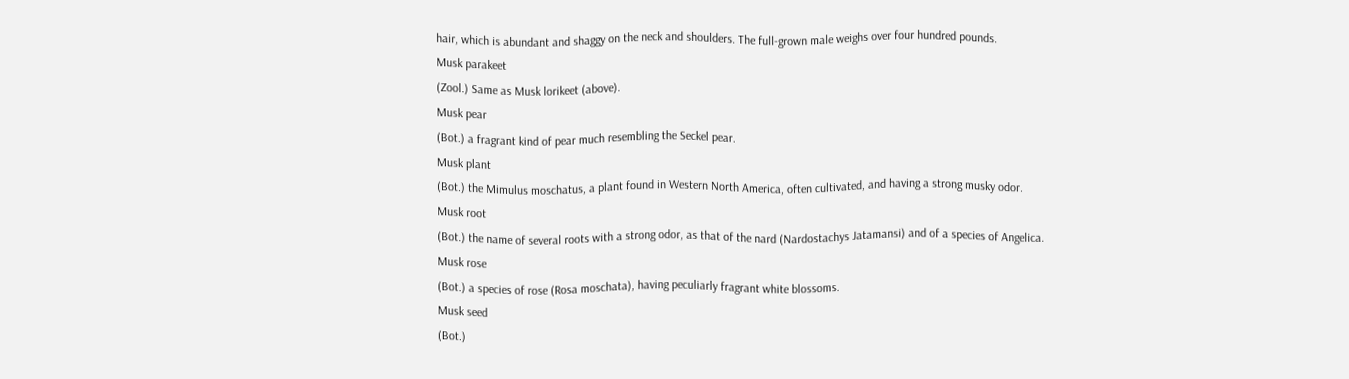hair, which is abundant and shaggy on the neck and shoulders. The full-grown male weighs over four hundred pounds.
Musk parakeet
(Zool.) Same as Musk lorikeet (above).
Musk pear
(Bot.) a fragrant kind of pear much resembling the Seckel pear.
Musk plant
(Bot.) the Mimulus moschatus, a plant found in Western North America, often cultivated, and having a strong musky odor.
Musk root
(Bot.) the name of several roots with a strong odor, as that of the nard (Nardostachys Jatamansi) and of a species of Angelica.
Musk rose
(Bot.) a species of rose (Rosa moschata), having peculiarly fragrant white blossoms.
Musk seed
(Bot.)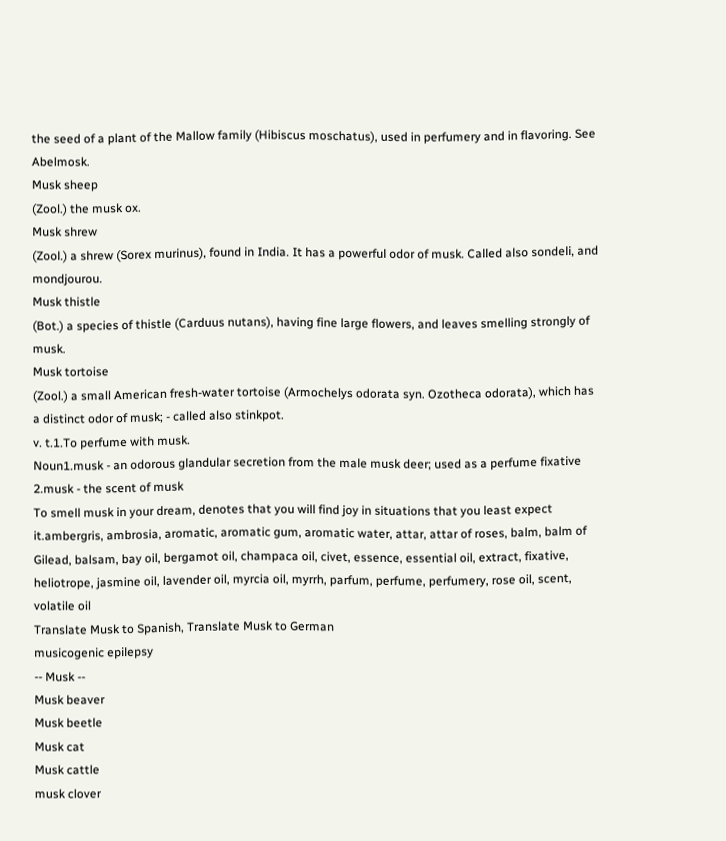the seed of a plant of the Mallow family (Hibiscus moschatus), used in perfumery and in flavoring. See Abelmosk.
Musk sheep
(Zool.) the musk ox.
Musk shrew
(Zool.) a shrew (Sorex murinus), found in India. It has a powerful odor of musk. Called also sondeli, and mondjourou.
Musk thistle
(Bot.) a species of thistle (Carduus nutans), having fine large flowers, and leaves smelling strongly of musk.
Musk tortoise
(Zool.) a small American fresh-water tortoise (Armochelys odorata syn. Ozotheca odorata), which has a distinct odor of musk; - called also stinkpot.
v. t.1.To perfume with musk.
Noun1.musk - an odorous glandular secretion from the male musk deer; used as a perfume fixative
2.musk - the scent of musk
To smell musk in your dream, denotes that you will find joy in situations that you least expect it.ambergris, ambrosia, aromatic, aromatic gum, aromatic water, attar, attar of roses, balm, balm of Gilead, balsam, bay oil, bergamot oil, champaca oil, civet, essence, essential oil, extract, fixative, heliotrope, jasmine oil, lavender oil, myrcia oil, myrrh, parfum, perfume, perfumery, rose oil, scent, volatile oil
Translate Musk to Spanish, Translate Musk to German
musicogenic epilepsy
-- Musk --
Musk beaver
Musk beetle
Musk cat
Musk cattle
musk clover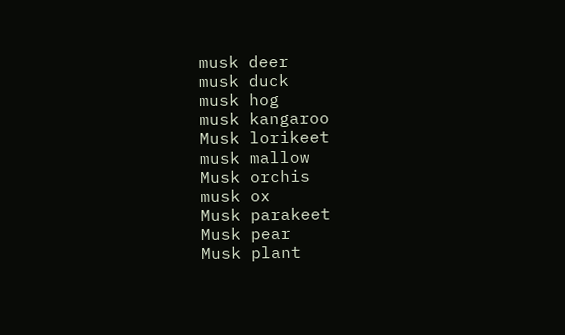musk deer
musk duck
musk hog
musk kangaroo
Musk lorikeet
musk mallow
Musk orchis
musk ox
Musk parakeet
Musk pear
Musk plant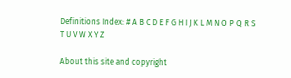Definitions Index: # A B C D E F G H I J K L M N O P Q R S T U V W X Y Z

About this site and copyright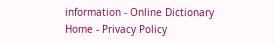information - Online Dictionary Home - Privacy Policy